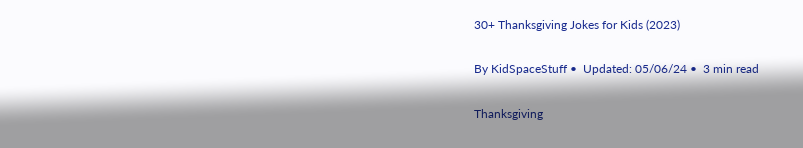30+ Thanksgiving Jokes for Kids (2023)

By KidSpaceStuff •  Updated: 05/06/24 •  3 min read

Thanksgiving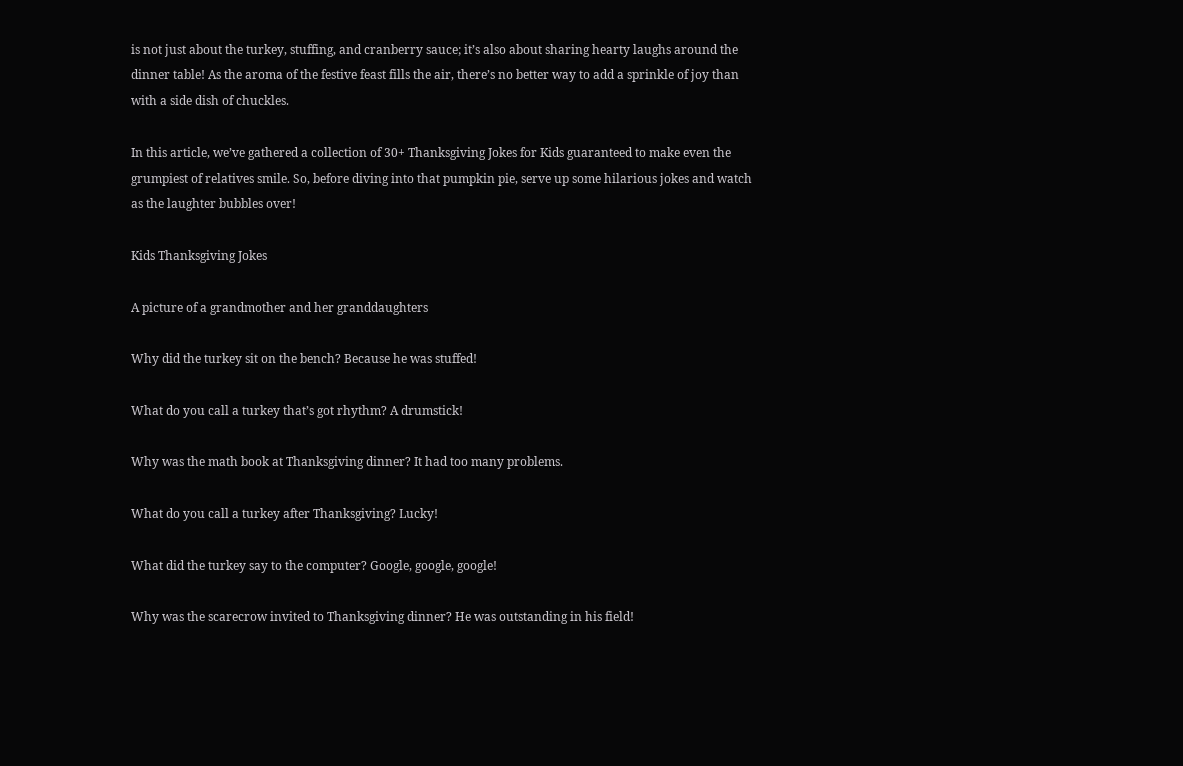is not just about the turkey, stuffing, and cranberry sauce; it’s also about sharing hearty laughs around the dinner table! As the aroma of the festive feast fills the air, there’s no better way to add a sprinkle of joy than with a side dish of chuckles.

In this article, we’ve gathered a collection of 30+ Thanksgiving Jokes for Kids guaranteed to make even the grumpiest of relatives smile. So, before diving into that pumpkin pie, serve up some hilarious jokes and watch as the laughter bubbles over!

Kids Thanksgiving Jokes

A picture of a grandmother and her granddaughters

Why did the turkey sit on the bench? Because he was stuffed!

What do you call a turkey that’s got rhythm? A drumstick!

Why was the math book at Thanksgiving dinner? It had too many problems.

What do you call a turkey after Thanksgiving? Lucky!

What did the turkey say to the computer? Google, google, google!

Why was the scarecrow invited to Thanksgiving dinner? He was outstanding in his field!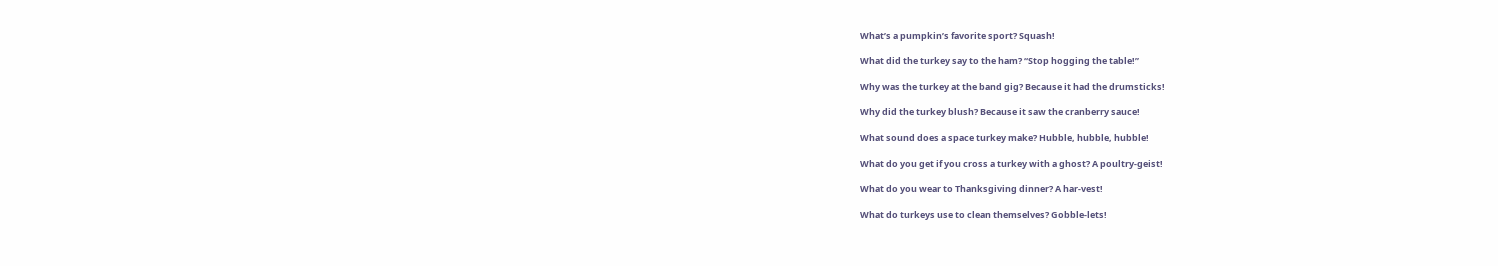What’s a pumpkin’s favorite sport? Squash!

What did the turkey say to the ham? “Stop hogging the table!”

Why was the turkey at the band gig? Because it had the drumsticks!

Why did the turkey blush? Because it saw the cranberry sauce!

What sound does a space turkey make? Hubble, hubble, hubble!

What do you get if you cross a turkey with a ghost? A poultry-geist!

What do you wear to Thanksgiving dinner? A har-vest!

What do turkeys use to clean themselves? Gobble-lets!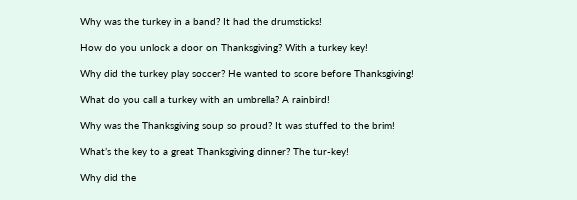Why was the turkey in a band? It had the drumsticks!

How do you unlock a door on Thanksgiving? With a turkey key!

Why did the turkey play soccer? He wanted to score before Thanksgiving!

What do you call a turkey with an umbrella? A rainbird!

Why was the Thanksgiving soup so proud? It was stuffed to the brim!

What’s the key to a great Thanksgiving dinner? The tur-key!

Why did the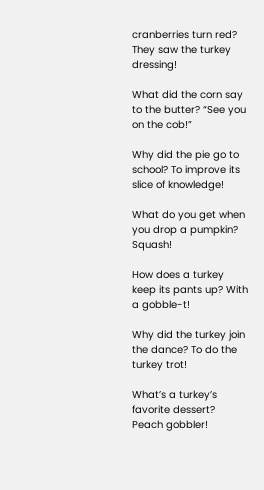cranberries turn red? They saw the turkey dressing!

What did the corn say to the butter? “See you on the cob!”

Why did the pie go to school? To improve its slice of knowledge!

What do you get when you drop a pumpkin? Squash!

How does a turkey keep its pants up? With a gobble-t!

Why did the turkey join the dance? To do the turkey trot!

What’s a turkey’s favorite dessert? Peach gobbler!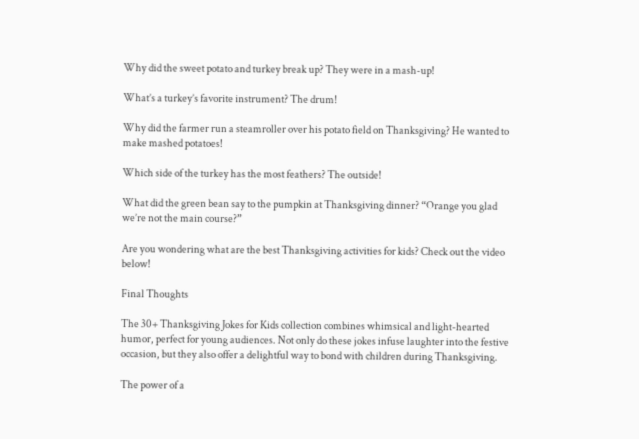Why did the sweet potato and turkey break up? They were in a mash-up!

What’s a turkey’s favorite instrument? The drum!

Why did the farmer run a steamroller over his potato field on Thanksgiving? He wanted to make mashed potatoes!

Which side of the turkey has the most feathers? The outside!

What did the green bean say to the pumpkin at Thanksgiving dinner? “Orange you glad we’re not the main course?”

Are you wondering what are the best Thanksgiving activities for kids? Check out the video below!

Final Thoughts

The 30+ Thanksgiving Jokes for Kids collection combines whimsical and light-hearted humor, perfect for young audiences. Not only do these jokes infuse laughter into the festive occasion, but they also offer a delightful way to bond with children during Thanksgiving.

The power of a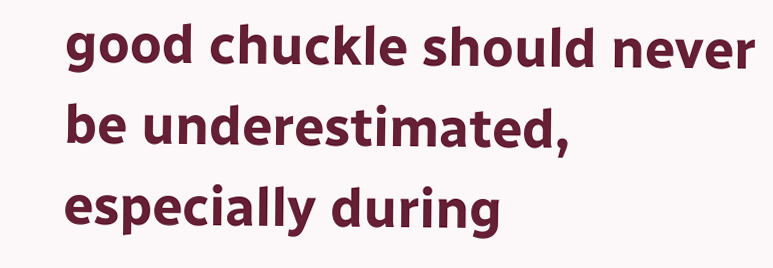good chuckle should never be underestimated, especially during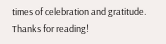times of celebration and gratitude. Thanks for reading!